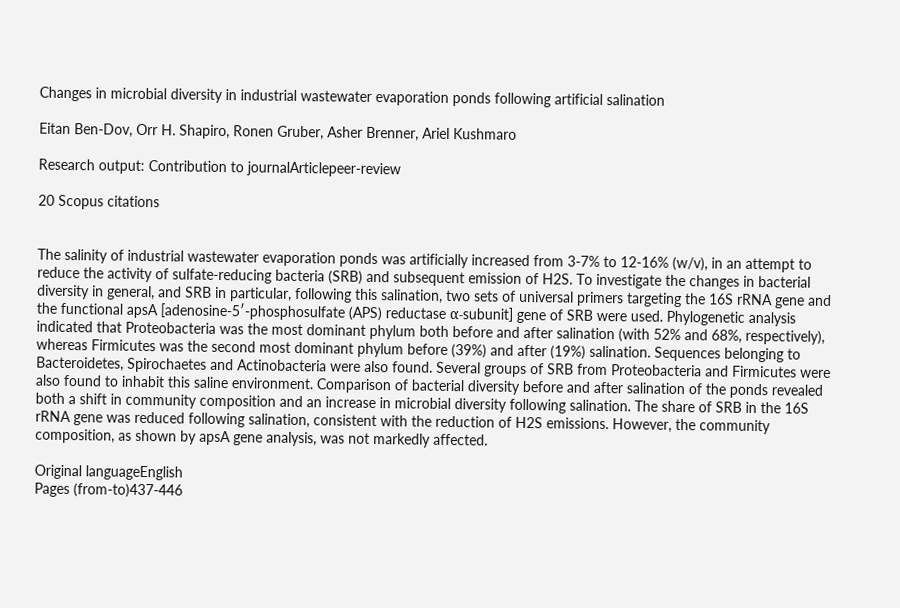Changes in microbial diversity in industrial wastewater evaporation ponds following artificial salination

Eitan Ben-Dov, Orr H. Shapiro, Ronen Gruber, Asher Brenner, Ariel Kushmaro

Research output: Contribution to journalArticlepeer-review

20 Scopus citations


The salinity of industrial wastewater evaporation ponds was artificially increased from 3-7% to 12-16% (w/v), in an attempt to reduce the activity of sulfate-reducing bacteria (SRB) and subsequent emission of H2S. To investigate the changes in bacterial diversity in general, and SRB in particular, following this salination, two sets of universal primers targeting the 16S rRNA gene and the functional apsA [adenosine-5′-phosphosulfate (APS) reductase α-subunit] gene of SRB were used. Phylogenetic analysis indicated that Proteobacteria was the most dominant phylum both before and after salination (with 52% and 68%, respectively), whereas Firmicutes was the second most dominant phylum before (39%) and after (19%) salination. Sequences belonging to Bacteroidetes, Spirochaetes and Actinobacteria were also found. Several groups of SRB from Proteobacteria and Firmicutes were also found to inhabit this saline environment. Comparison of bacterial diversity before and after salination of the ponds revealed both a shift in community composition and an increase in microbial diversity following salination. The share of SRB in the 16S rRNA gene was reduced following salination, consistent with the reduction of H2S emissions. However, the community composition, as shown by apsA gene analysis, was not markedly affected.

Original languageEnglish
Pages (from-to)437-446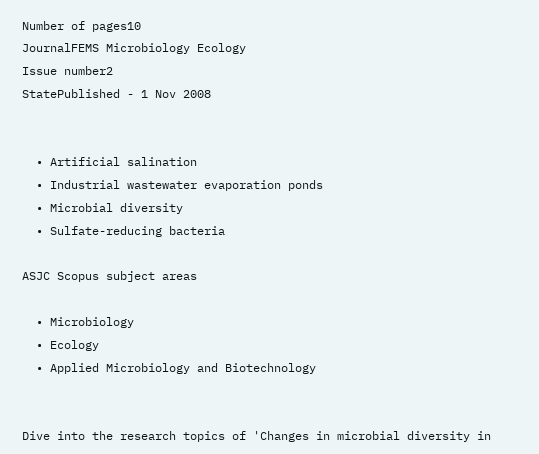Number of pages10
JournalFEMS Microbiology Ecology
Issue number2
StatePublished - 1 Nov 2008


  • Artificial salination
  • Industrial wastewater evaporation ponds
  • Microbial diversity
  • Sulfate-reducing bacteria

ASJC Scopus subject areas

  • Microbiology
  • Ecology
  • Applied Microbiology and Biotechnology


Dive into the research topics of 'Changes in microbial diversity in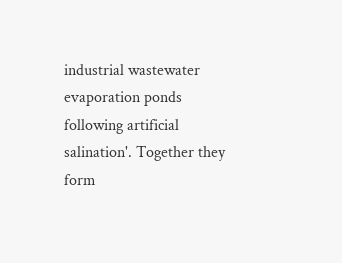industrial wastewater evaporation ponds following artificial salination'. Together they form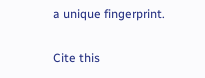a unique fingerprint.

Cite this